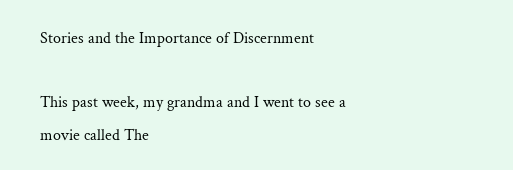Stories and the Importance of Discernment

This past week, my grandma and I went to see a movie called The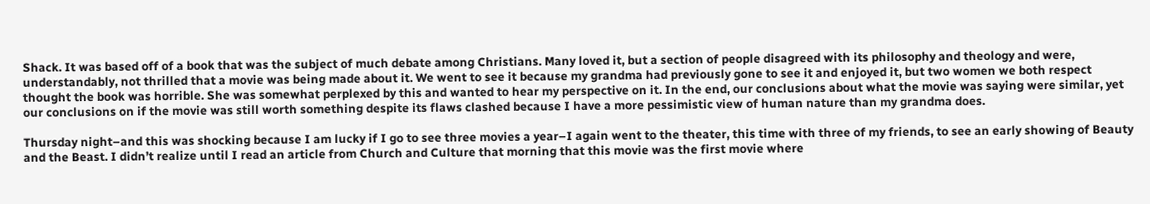Shack. It was based off of a book that was the subject of much debate among Christians. Many loved it, but a section of people disagreed with its philosophy and theology and were, understandably, not thrilled that a movie was being made about it. We went to see it because my grandma had previously gone to see it and enjoyed it, but two women we both respect thought the book was horrible. She was somewhat perplexed by this and wanted to hear my perspective on it. In the end, our conclusions about what the movie was saying were similar, yet our conclusions on if the movie was still worth something despite its flaws clashed because I have a more pessimistic view of human nature than my grandma does.

Thursday night–and this was shocking because I am lucky if I go to see three movies a year–I again went to the theater, this time with three of my friends, to see an early showing of Beauty and the Beast. I didn’t realize until I read an article from Church and Culture that morning that this movie was the first movie where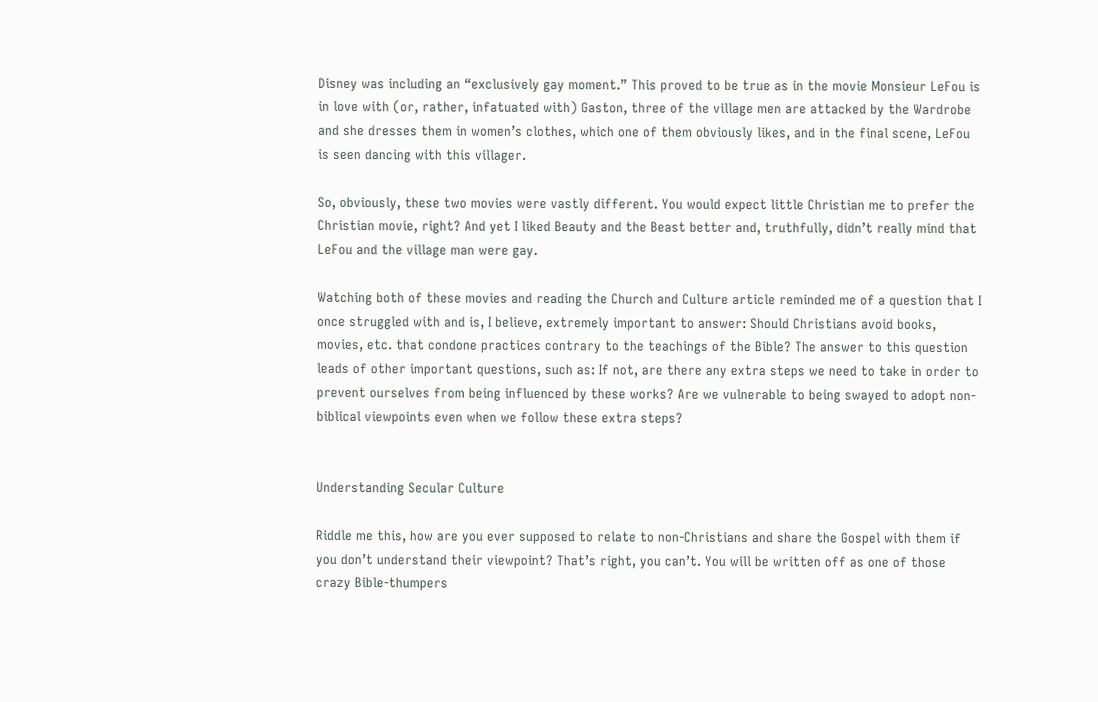Disney was including an “exclusively gay moment.” This proved to be true as in the movie Monsieur LeFou is in love with (or, rather, infatuated with) Gaston, three of the village men are attacked by the Wardrobe and she dresses them in women’s clothes, which one of them obviously likes, and in the final scene, LeFou is seen dancing with this villager.

So, obviously, these two movies were vastly different. You would expect little Christian me to prefer the Christian movie, right? And yet I liked Beauty and the Beast better and, truthfully, didn’t really mind that LeFou and the village man were gay.

Watching both of these movies and reading the Church and Culture article reminded me of a question that I once struggled with and is, I believe, extremely important to answer: Should Christians avoid books, movies, etc. that condone practices contrary to the teachings of the Bible? The answer to this question leads of other important questions, such as: If not, are there any extra steps we need to take in order to prevent ourselves from being influenced by these works? Are we vulnerable to being swayed to adopt non-biblical viewpoints even when we follow these extra steps?


Understanding Secular Culture

Riddle me this, how are you ever supposed to relate to non-Christians and share the Gospel with them if you don’t understand their viewpoint? That’s right, you can’t. You will be written off as one of those crazy Bible-thumpers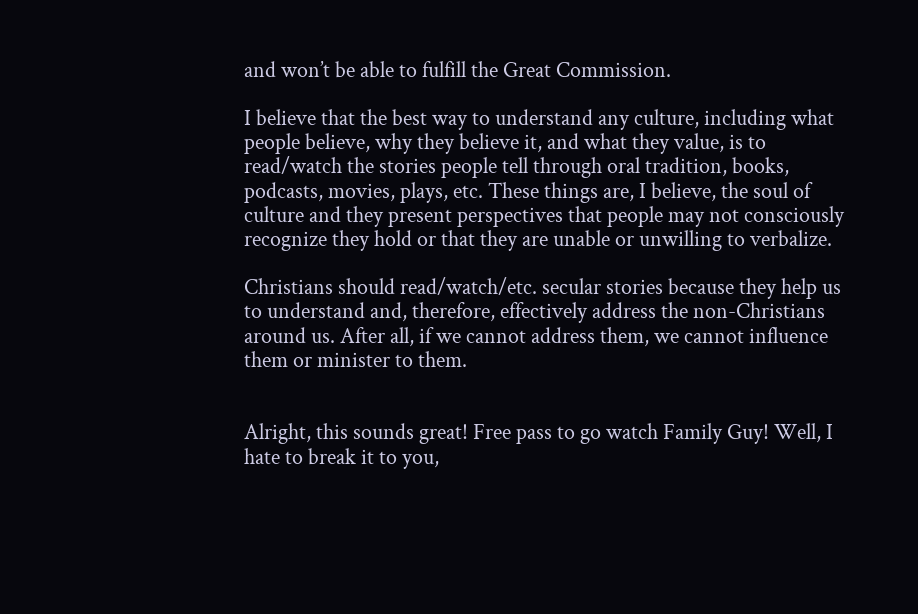and won’t be able to fulfill the Great Commission.

I believe that the best way to understand any culture, including what people believe, why they believe it, and what they value, is to read/watch the stories people tell through oral tradition, books, podcasts, movies, plays, etc. These things are, I believe, the soul of culture and they present perspectives that people may not consciously recognize they hold or that they are unable or unwilling to verbalize.

Christians should read/watch/etc. secular stories because they help us to understand and, therefore, effectively address the non-Christians around us. After all, if we cannot address them, we cannot influence them or minister to them.


Alright, this sounds great! Free pass to go watch Family Guy! Well, I hate to break it to you,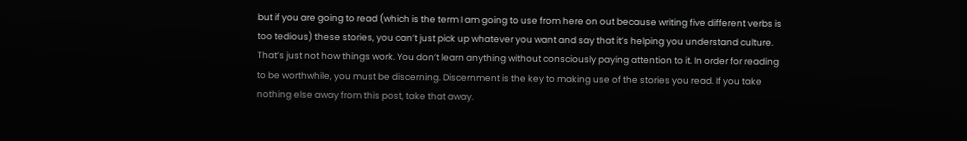but if you are going to read (which is the term I am going to use from here on out because writing five different verbs is too tedious) these stories, you can’t just pick up whatever you want and say that it’s helping you understand culture. That’s just not how things work. You don’t learn anything without consciously paying attention to it. In order for reading to be worthwhile, you must be discerning. Discernment is the key to making use of the stories you read. If you take nothing else away from this post, take that away.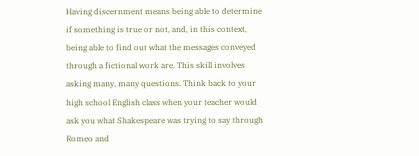Having discernment means being able to determine if something is true or not, and, in this context, being able to find out what the messages conveyed through a fictional work are. This skill involves asking many, many questions. Think back to your high school English class when your teacher would ask you what Shakespeare was trying to say through Romeo and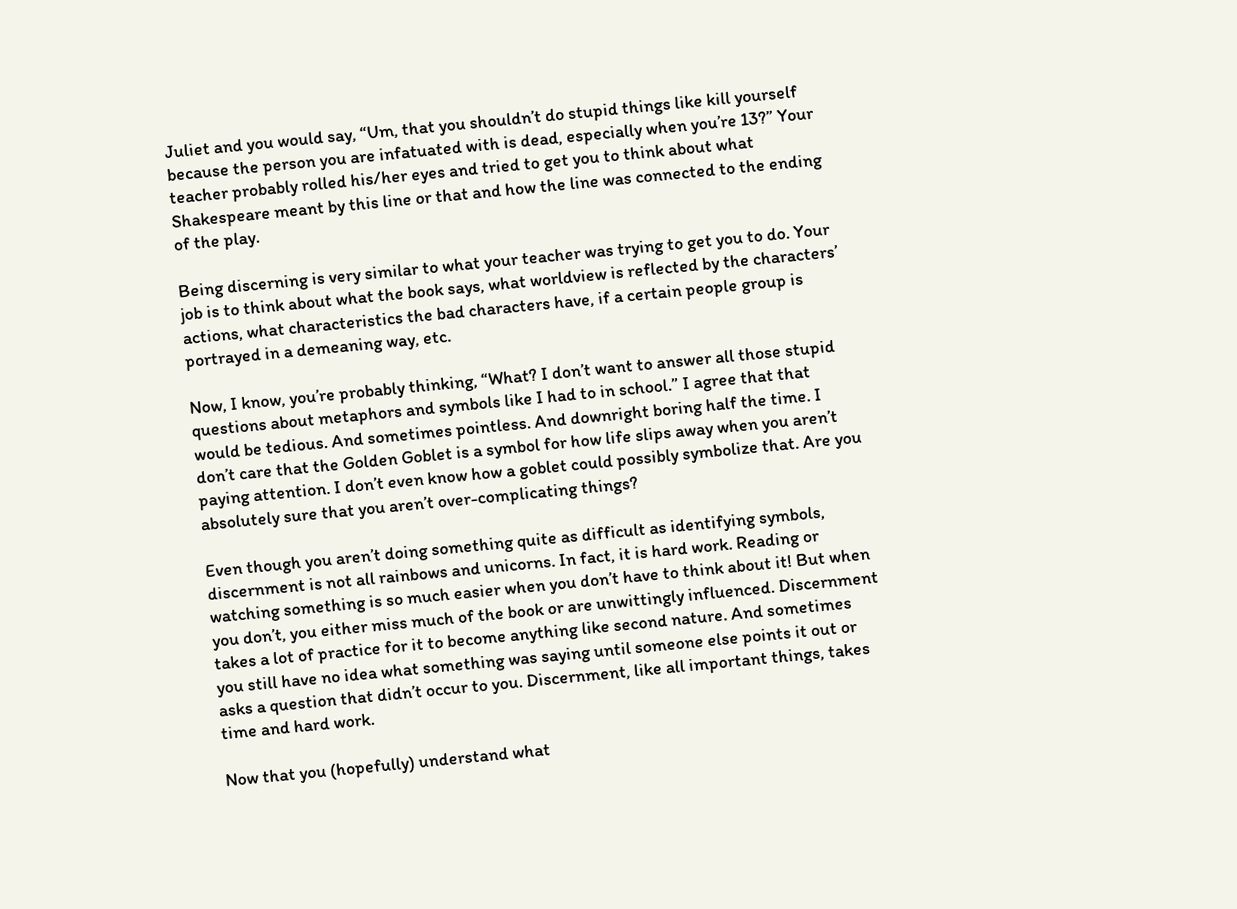Juliet and you would say, “Um, that you shouldn’t do stupid things like kill yourself because the person you are infatuated with is dead, especially when you’re 13?” Your teacher probably rolled his/her eyes and tried to get you to think about what Shakespeare meant by this line or that and how the line was connected to the ending of the play.

Being discerning is very similar to what your teacher was trying to get you to do. Your job is to think about what the book says, what worldview is reflected by the characters’ actions, what characteristics the bad characters have, if a certain people group is portrayed in a demeaning way, etc.

Now, I know, you’re probably thinking, “What? I don’t want to answer all those stupid questions about metaphors and symbols like I had to in school.” I agree that that would be tedious. And sometimes pointless. And downright boring half the time. I don’t care that the Golden Goblet is a symbol for how life slips away when you aren’t paying attention. I don’t even know how a goblet could possibly symbolize that. Are you absolutely sure that you aren’t over-complicating things?

Even though you aren’t doing something quite as difficult as identifying symbols, discernment is not all rainbows and unicorns. In fact, it is hard work. Reading or watching something is so much easier when you don’t have to think about it! But when you don’t, you either miss much of the book or are unwittingly influenced. Discernment takes a lot of practice for it to become anything like second nature. And sometimes you still have no idea what something was saying until someone else points it out or asks a question that didn’t occur to you. Discernment, like all important things, takes time and hard work.

Now that you (hopefully) understand what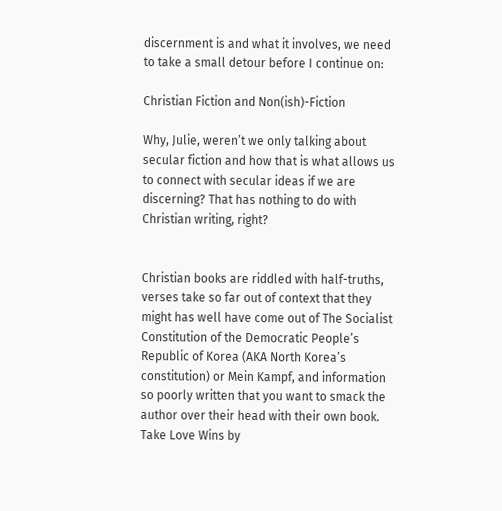discernment is and what it involves, we need to take a small detour before I continue on:

Christian Fiction and Non(ish)-Fiction

Why, Julie, weren’t we only talking about secular fiction and how that is what allows us to connect with secular ideas if we are discerning? That has nothing to do with Christian writing, right?


Christian books are riddled with half-truths, verses take so far out of context that they might has well have come out of The Socialist Constitution of the Democratic People’s Republic of Korea (AKA North Korea’s constitution) or Mein Kampf, and information so poorly written that you want to smack the author over their head with their own book. Take Love Wins by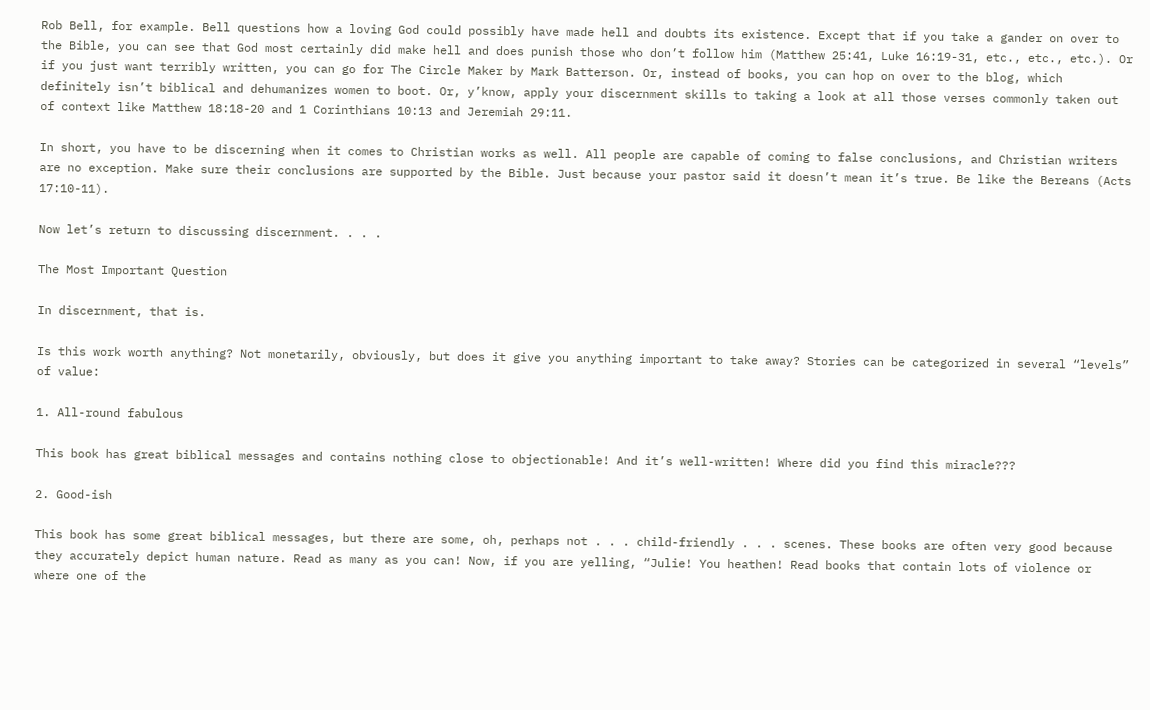Rob Bell, for example. Bell questions how a loving God could possibly have made hell and doubts its existence. Except that if you take a gander on over to the Bible, you can see that God most certainly did make hell and does punish those who don’t follow him (Matthew 25:41, Luke 16:19-31, etc., etc., etc.). Or if you just want terribly written, you can go for The Circle Maker by Mark Batterson. Or, instead of books, you can hop on over to the blog, which definitely isn’t biblical and dehumanizes women to boot. Or, y’know, apply your discernment skills to taking a look at all those verses commonly taken out of context like Matthew 18:18-20 and 1 Corinthians 10:13 and Jeremiah 29:11.

In short, you have to be discerning when it comes to Christian works as well. All people are capable of coming to false conclusions, and Christian writers are no exception. Make sure their conclusions are supported by the Bible. Just because your pastor said it doesn’t mean it’s true. Be like the Bereans (Acts 17:10-11).

Now let’s return to discussing discernment. . . .

The Most Important Question

In discernment, that is.

Is this work worth anything? Not monetarily, obviously, but does it give you anything important to take away? Stories can be categorized in several “levels” of value:

1. All-round fabulous

This book has great biblical messages and contains nothing close to objectionable! And it’s well-written! Where did you find this miracle???

2. Good-ish

This book has some great biblical messages, but there are some, oh, perhaps not . . . child-friendly . . . scenes. These books are often very good because they accurately depict human nature. Read as many as you can! Now, if you are yelling, “Julie! You heathen! Read books that contain lots of violence or where one of the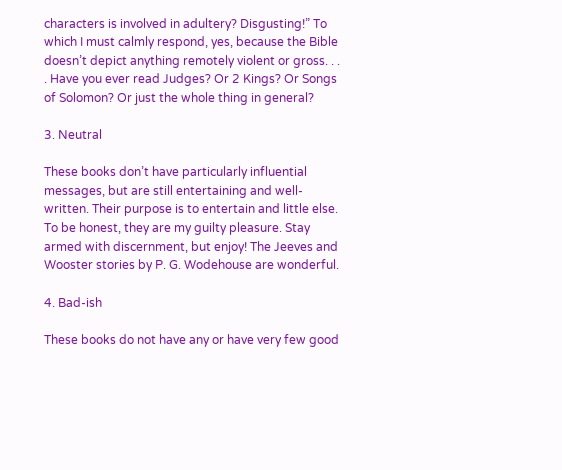characters is involved in adultery? Disgusting!” To which I must calmly respond, yes, because the Bible doesn’t depict anything remotely violent or gross. . . . Have you ever read Judges? Or 2 Kings? Or Songs of Solomon? Or just the whole thing in general?

3. Neutral

These books don’t have particularly influential messages, but are still entertaining and well-written. Their purpose is to entertain and little else. To be honest, they are my guilty pleasure. Stay armed with discernment, but enjoy! The Jeeves and Wooster stories by P. G. Wodehouse are wonderful.

4. Bad-ish

These books do not have any or have very few good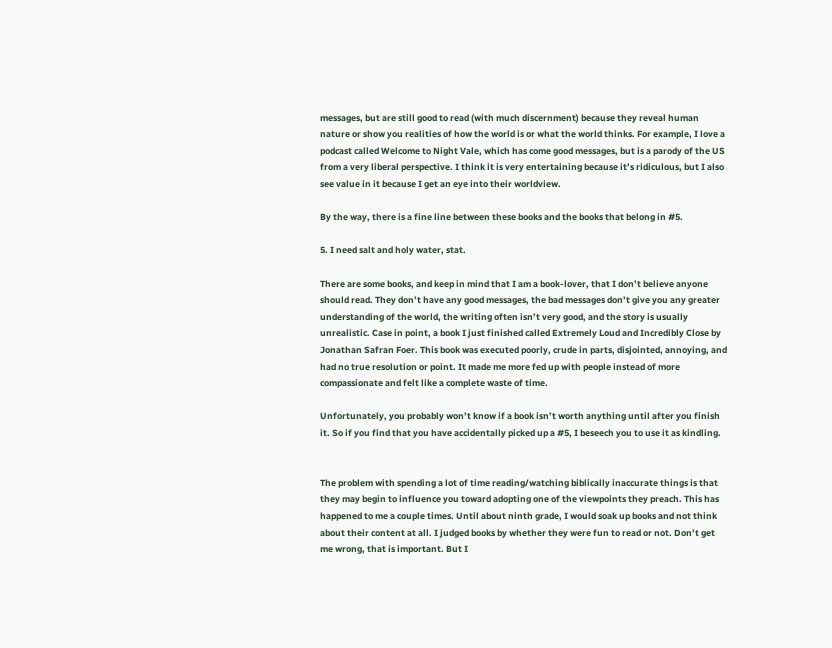messages, but are still good to read (with much discernment) because they reveal human nature or show you realities of how the world is or what the world thinks. For example, I love a podcast called Welcome to Night Vale, which has come good messages, but is a parody of the US from a very liberal perspective. I think it is very entertaining because it’s ridiculous, but I also see value in it because I get an eye into their worldview.

By the way, there is a fine line between these books and the books that belong in #5.

5. I need salt and holy water, stat.

There are some books, and keep in mind that I am a book-lover, that I don’t believe anyone should read. They don’t have any good messages, the bad messages don’t give you any greater understanding of the world, the writing often isn’t very good, and the story is usually unrealistic. Case in point, a book I just finished called Extremely Loud and Incredibly Close by Jonathan Safran Foer. This book was executed poorly, crude in parts, disjointed, annoying, and had no true resolution or point. It made me more fed up with people instead of more compassionate and felt like a complete waste of time.

Unfortunately, you probably won’t know if a book isn’t worth anything until after you finish it. So if you find that you have accidentally picked up a #5, I beseech you to use it as kindling.


The problem with spending a lot of time reading/watching biblically inaccurate things is that they may begin to influence you toward adopting one of the viewpoints they preach. This has happened to me a couple times. Until about ninth grade, I would soak up books and not think about their content at all. I judged books by whether they were fun to read or not. Don’t get me wrong, that is important. But I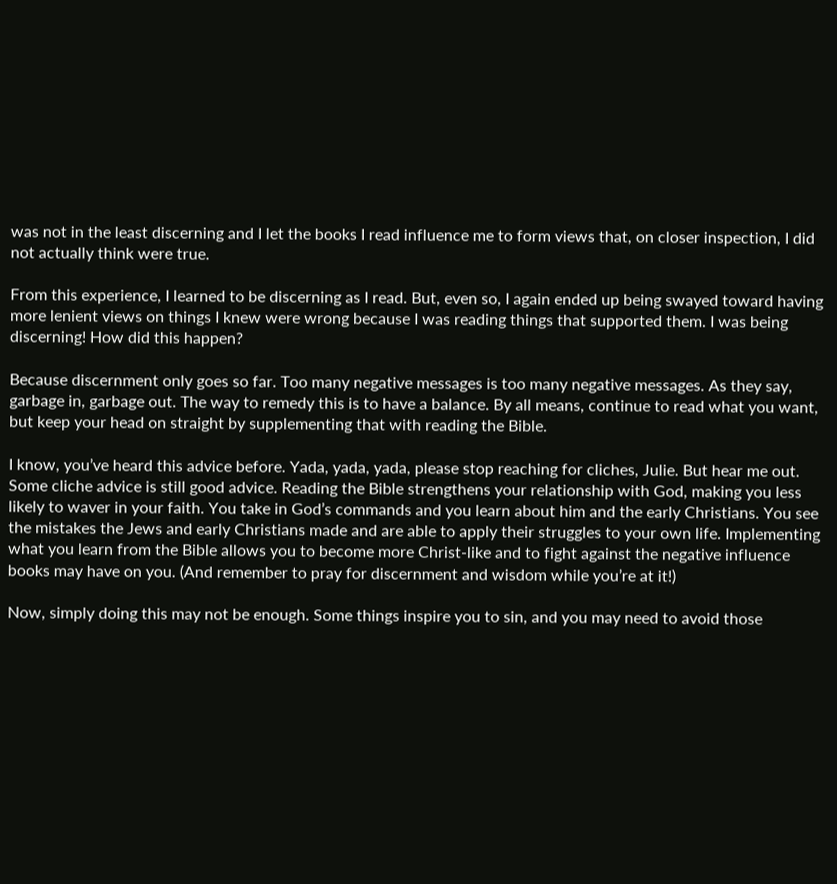was not in the least discerning and I let the books I read influence me to form views that, on closer inspection, I did not actually think were true.

From this experience, I learned to be discerning as I read. But, even so, I again ended up being swayed toward having more lenient views on things I knew were wrong because I was reading things that supported them. I was being discerning! How did this happen?

Because discernment only goes so far. Too many negative messages is too many negative messages. As they say, garbage in, garbage out. The way to remedy this is to have a balance. By all means, continue to read what you want, but keep your head on straight by supplementing that with reading the Bible.

I know, you’ve heard this advice before. Yada, yada, yada, please stop reaching for cliches, Julie. But hear me out. Some cliche advice is still good advice. Reading the Bible strengthens your relationship with God, making you less likely to waver in your faith. You take in God’s commands and you learn about him and the early Christians. You see the mistakes the Jews and early Christians made and are able to apply their struggles to your own life. Implementing what you learn from the Bible allows you to become more Christ-like and to fight against the negative influence books may have on you. (And remember to pray for discernment and wisdom while you’re at it!)

Now, simply doing this may not be enough. Some things inspire you to sin, and you may need to avoid those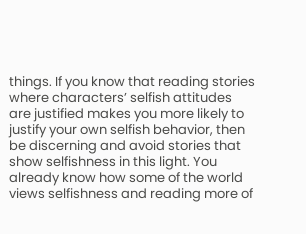things. If you know that reading stories where characters’ selfish attitudes are justified makes you more likely to justify your own selfish behavior, then be discerning and avoid stories that show selfishness in this light. You already know how some of the world views selfishness and reading more of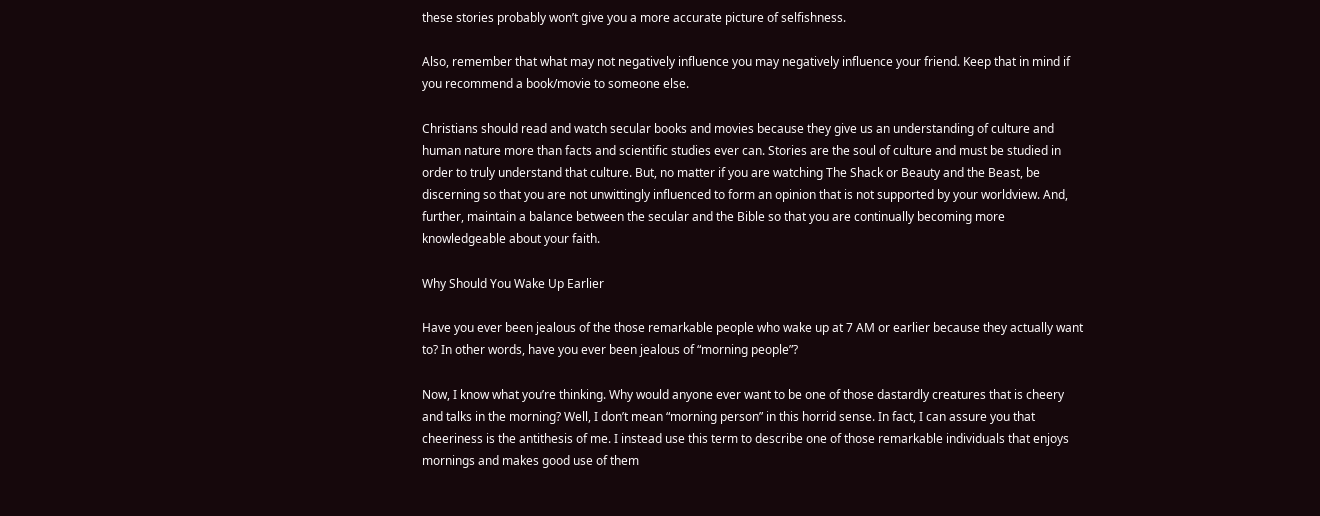these stories probably won’t give you a more accurate picture of selfishness.

Also, remember that what may not negatively influence you may negatively influence your friend. Keep that in mind if you recommend a book/movie to someone else.

Christians should read and watch secular books and movies because they give us an understanding of culture and human nature more than facts and scientific studies ever can. Stories are the soul of culture and must be studied in order to truly understand that culture. But, no matter if you are watching The Shack or Beauty and the Beast, be discerning so that you are not unwittingly influenced to form an opinion that is not supported by your worldview. And, further, maintain a balance between the secular and the Bible so that you are continually becoming more knowledgeable about your faith.

Why Should You Wake Up Earlier

Have you ever been jealous of the those remarkable people who wake up at 7 AM or earlier because they actually want to? In other words, have you ever been jealous of “morning people”?

Now, I know what you’re thinking. Why would anyone ever want to be one of those dastardly creatures that is cheery and talks in the morning? Well, I don’t mean “morning person” in this horrid sense. In fact, I can assure you that cheeriness is the antithesis of me. I instead use this term to describe one of those remarkable individuals that enjoys mornings and makes good use of them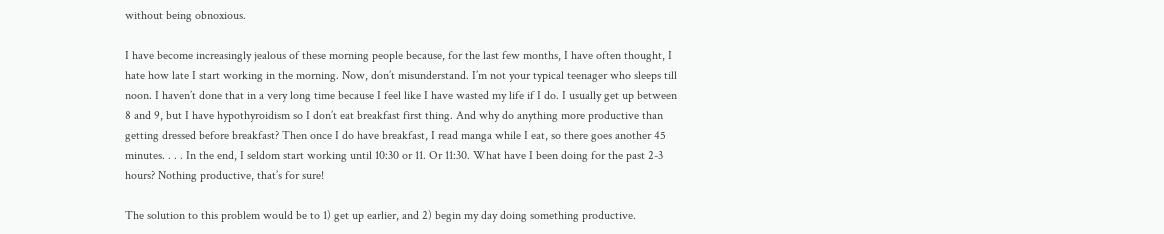without being obnoxious.

I have become increasingly jealous of these morning people because, for the last few months, I have often thought, I hate how late I start working in the morning. Now, don’t misunderstand. I’m not your typical teenager who sleeps till noon. I haven’t done that in a very long time because I feel like I have wasted my life if I do. I usually get up between 8 and 9, but I have hypothyroidism so I don’t eat breakfast first thing. And why do anything more productive than getting dressed before breakfast? Then once I do have breakfast, I read manga while I eat, so there goes another 45 minutes. . . . In the end, I seldom start working until 10:30 or 11. Or 11:30. What have I been doing for the past 2-3 hours? Nothing productive, that’s for sure!

The solution to this problem would be to 1) get up earlier, and 2) begin my day doing something productive.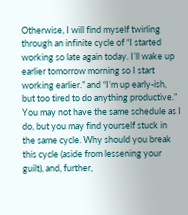Otherwise, I will find myself twirling through an infinite cycle of “I started working so late again today. I’ll wake up earlier tomorrow morning so I start working earlier.” and “I’m up early-ish, but too tired to do anything productive.” You may not have the same schedule as I do, but you may find yourself stuck in the same cycle. Why should you break this cycle (aside from lessening your guilt), and, further,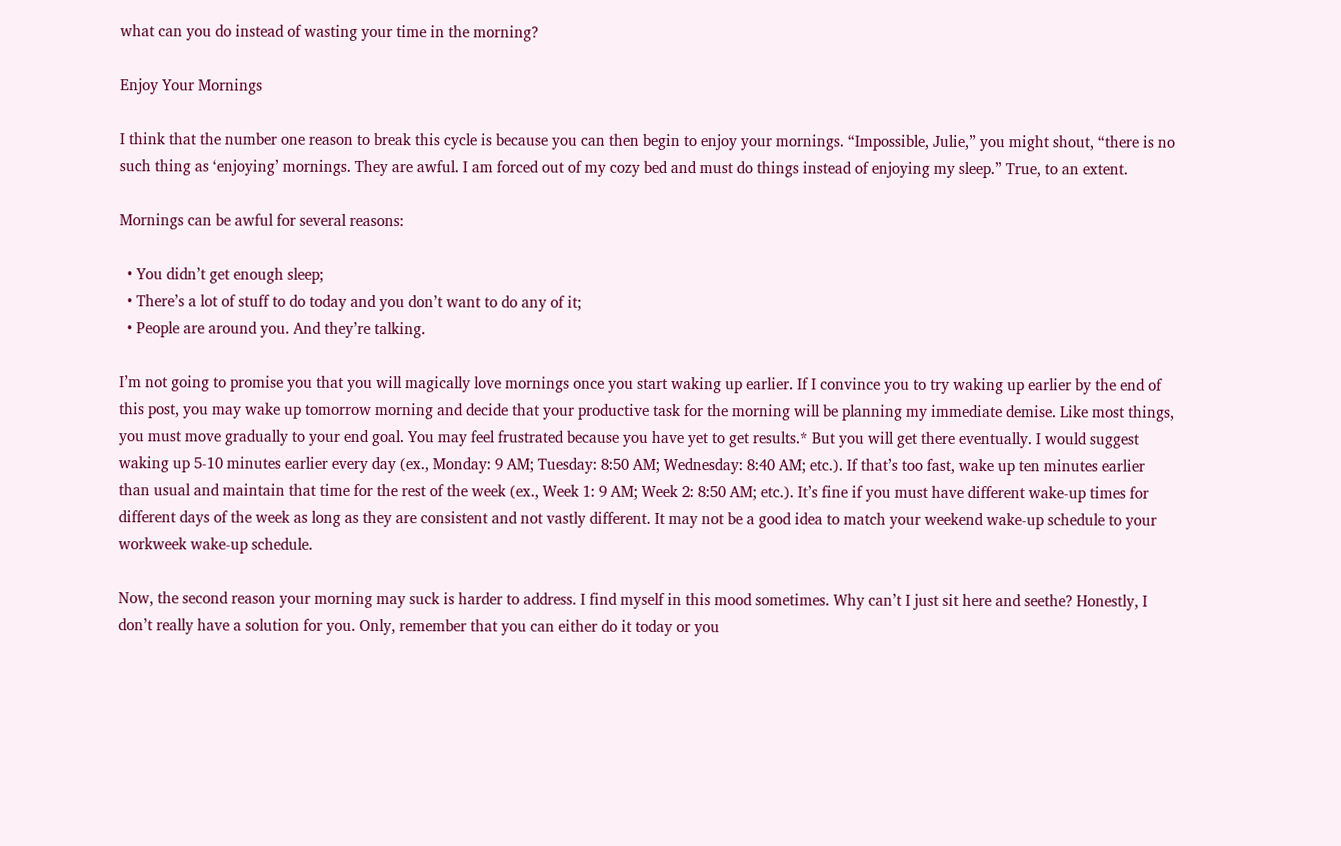what can you do instead of wasting your time in the morning?

Enjoy Your Mornings

I think that the number one reason to break this cycle is because you can then begin to enjoy your mornings. “Impossible, Julie,” you might shout, “there is no such thing as ‘enjoying’ mornings. They are awful. I am forced out of my cozy bed and must do things instead of enjoying my sleep.” True, to an extent.

Mornings can be awful for several reasons:

  • You didn’t get enough sleep;
  • There’s a lot of stuff to do today and you don’t want to do any of it;
  • People are around you. And they’re talking.

I’m not going to promise you that you will magically love mornings once you start waking up earlier. If I convince you to try waking up earlier by the end of this post, you may wake up tomorrow morning and decide that your productive task for the morning will be planning my immediate demise. Like most things, you must move gradually to your end goal. You may feel frustrated because you have yet to get results.* But you will get there eventually. I would suggest waking up 5-10 minutes earlier every day (ex., Monday: 9 AM; Tuesday: 8:50 AM; Wednesday: 8:40 AM; etc.). If that’s too fast, wake up ten minutes earlier than usual and maintain that time for the rest of the week (ex., Week 1: 9 AM; Week 2: 8:50 AM; etc.). It’s fine if you must have different wake-up times for different days of the week as long as they are consistent and not vastly different. It may not be a good idea to match your weekend wake-up schedule to your workweek wake-up schedule.

Now, the second reason your morning may suck is harder to address. I find myself in this mood sometimes. Why can’t I just sit here and seethe? Honestly, I don’t really have a solution for you. Only, remember that you can either do it today or you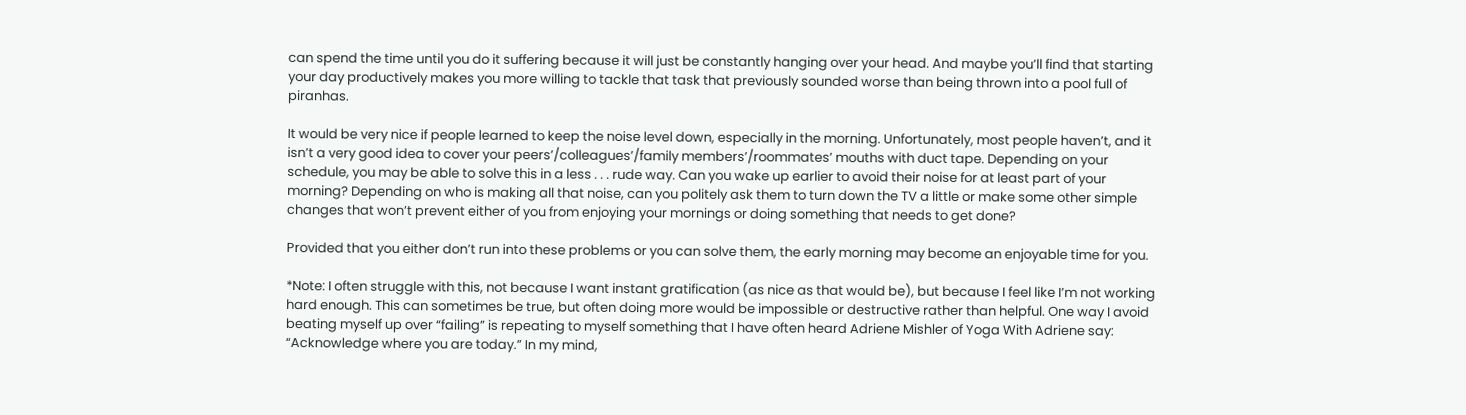can spend the time until you do it suffering because it will just be constantly hanging over your head. And maybe you’ll find that starting your day productively makes you more willing to tackle that task that previously sounded worse than being thrown into a pool full of piranhas.

It would be very nice if people learned to keep the noise level down, especially in the morning. Unfortunately, most people haven’t, and it isn’t a very good idea to cover your peers’/colleagues’/family members’/roommates’ mouths with duct tape. Depending on your schedule, you may be able to solve this in a less . . . rude way. Can you wake up earlier to avoid their noise for at least part of your morning? Depending on who is making all that noise, can you politely ask them to turn down the TV a little or make some other simple changes that won’t prevent either of you from enjoying your mornings or doing something that needs to get done?

Provided that you either don’t run into these problems or you can solve them, the early morning may become an enjoyable time for you.

*Note: I often struggle with this, not because I want instant gratification (as nice as that would be), but because I feel like I’m not working hard enough. This can sometimes be true, but often doing more would be impossible or destructive rather than helpful. One way I avoid beating myself up over “failing” is repeating to myself something that I have often heard Adriene Mishler of Yoga With Adriene say: “Acknowledge where you are today.” In my mind,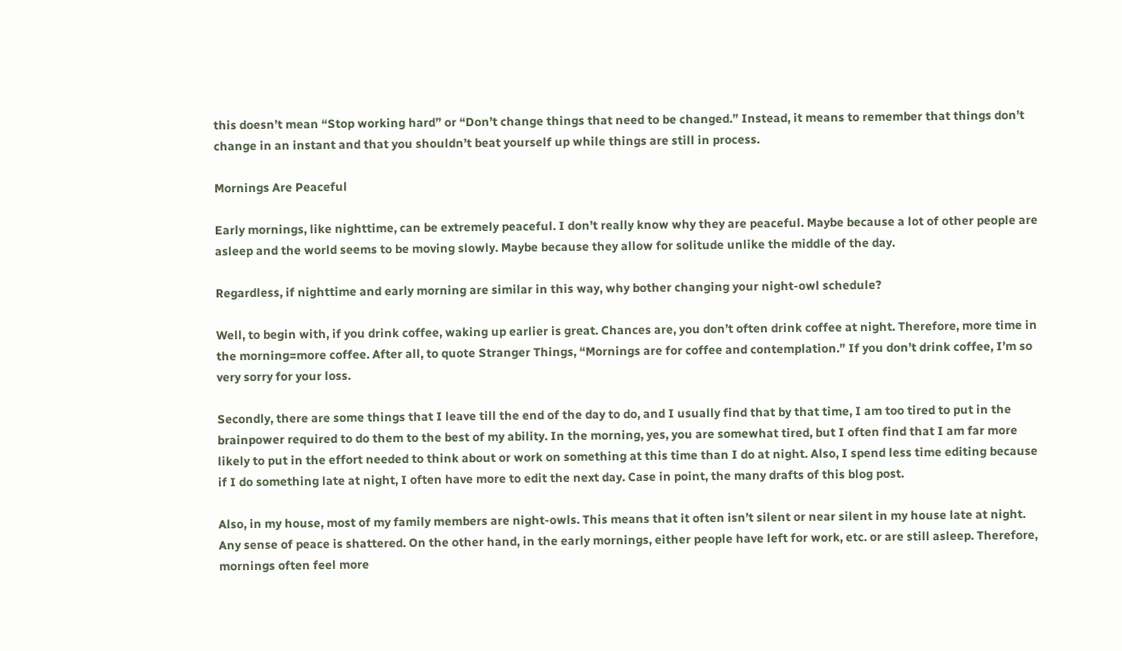this doesn’t mean “Stop working hard” or “Don’t change things that need to be changed.” Instead, it means to remember that things don’t change in an instant and that you shouldn’t beat yourself up while things are still in process.

Mornings Are Peaceful

Early mornings, like nighttime, can be extremely peaceful. I don’t really know why they are peaceful. Maybe because a lot of other people are asleep and the world seems to be moving slowly. Maybe because they allow for solitude unlike the middle of the day.

Regardless, if nighttime and early morning are similar in this way, why bother changing your night-owl schedule?

Well, to begin with, if you drink coffee, waking up earlier is great. Chances are, you don’t often drink coffee at night. Therefore, more time in the morning=more coffee. After all, to quote Stranger Things, “Mornings are for coffee and contemplation.” If you don’t drink coffee, I’m so very sorry for your loss.

Secondly, there are some things that I leave till the end of the day to do, and I usually find that by that time, I am too tired to put in the brainpower required to do them to the best of my ability. In the morning, yes, you are somewhat tired, but I often find that I am far more likely to put in the effort needed to think about or work on something at this time than I do at night. Also, I spend less time editing because if I do something late at night, I often have more to edit the next day. Case in point, the many drafts of this blog post.

Also, in my house, most of my family members are night-owls. This means that it often isn’t silent or near silent in my house late at night. Any sense of peace is shattered. On the other hand, in the early mornings, either people have left for work, etc. or are still asleep. Therefore, mornings often feel more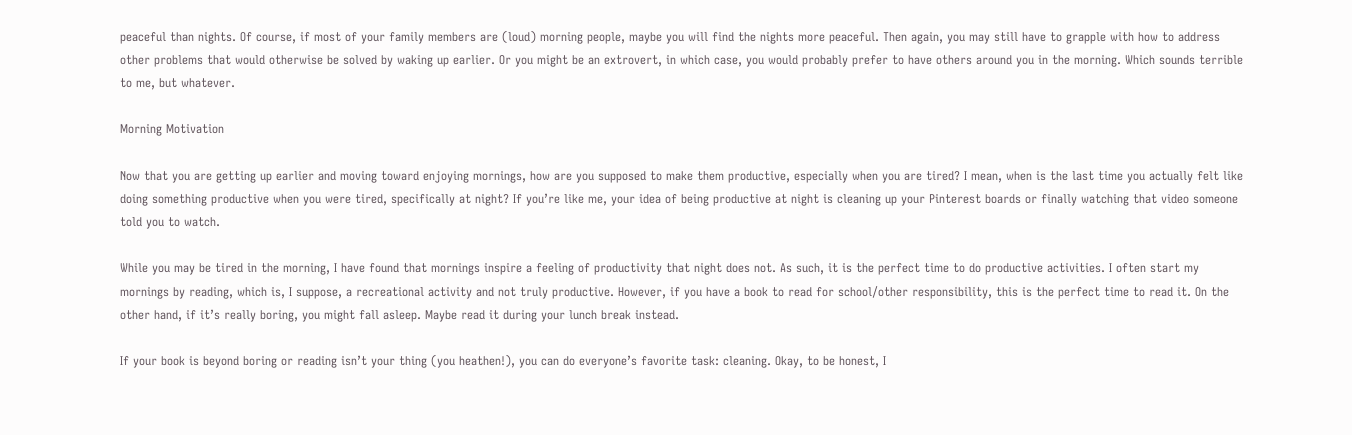peaceful than nights. Of course, if most of your family members are (loud) morning people, maybe you will find the nights more peaceful. Then again, you may still have to grapple with how to address other problems that would otherwise be solved by waking up earlier. Or you might be an extrovert, in which case, you would probably prefer to have others around you in the morning. Which sounds terrible to me, but whatever.

Morning Motivation

Now that you are getting up earlier and moving toward enjoying mornings, how are you supposed to make them productive, especially when you are tired? I mean, when is the last time you actually felt like doing something productive when you were tired, specifically at night? If you’re like me, your idea of being productive at night is cleaning up your Pinterest boards or finally watching that video someone told you to watch.

While you may be tired in the morning, I have found that mornings inspire a feeling of productivity that night does not. As such, it is the perfect time to do productive activities. I often start my mornings by reading, which is, I suppose, a recreational activity and not truly productive. However, if you have a book to read for school/other responsibility, this is the perfect time to read it. On the other hand, if it’s really boring, you might fall asleep. Maybe read it during your lunch break instead.

If your book is beyond boring or reading isn’t your thing (you heathen!), you can do everyone’s favorite task: cleaning. Okay, to be honest, I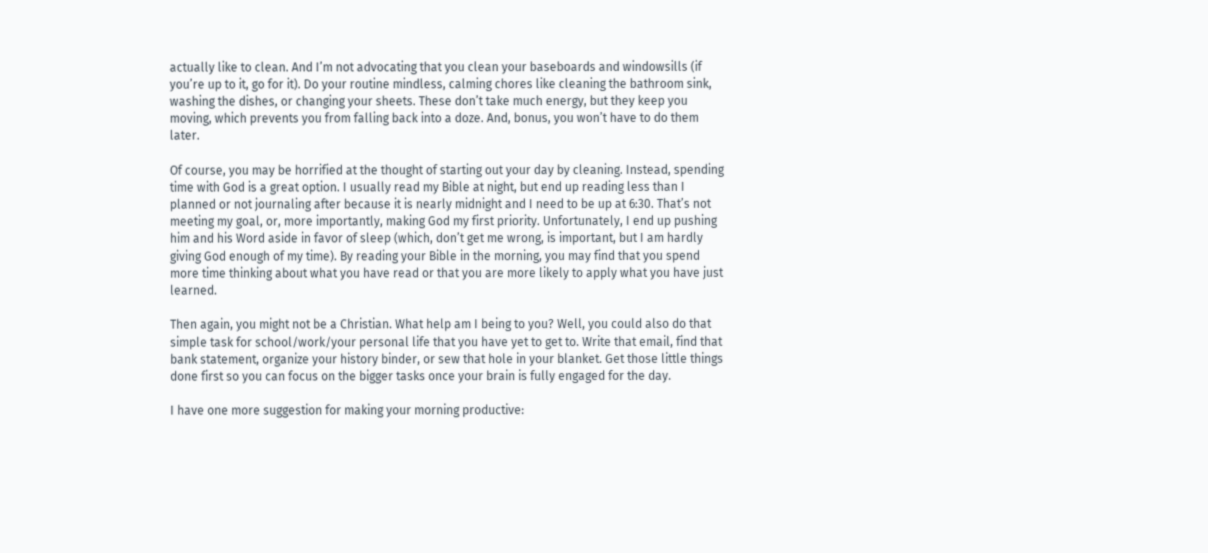actually like to clean. And I’m not advocating that you clean your baseboards and windowsills (if you’re up to it, go for it). Do your routine mindless, calming chores like cleaning the bathroom sink, washing the dishes, or changing your sheets. These don’t take much energy, but they keep you moving, which prevents you from falling back into a doze. And, bonus, you won’t have to do them later.

Of course, you may be horrified at the thought of starting out your day by cleaning. Instead, spending time with God is a great option. I usually read my Bible at night, but end up reading less than I planned or not journaling after because it is nearly midnight and I need to be up at 6:30. That’s not meeting my goal, or, more importantly, making God my first priority. Unfortunately, I end up pushing him and his Word aside in favor of sleep (which, don’t get me wrong, is important, but I am hardly giving God enough of my time). By reading your Bible in the morning, you may find that you spend more time thinking about what you have read or that you are more likely to apply what you have just learned.

Then again, you might not be a Christian. What help am I being to you? Well, you could also do that simple task for school/work/your personal life that you have yet to get to. Write that email, find that bank statement, organize your history binder, or sew that hole in your blanket. Get those little things done first so you can focus on the bigger tasks once your brain is fully engaged for the day.

I have one more suggestion for making your morning productive: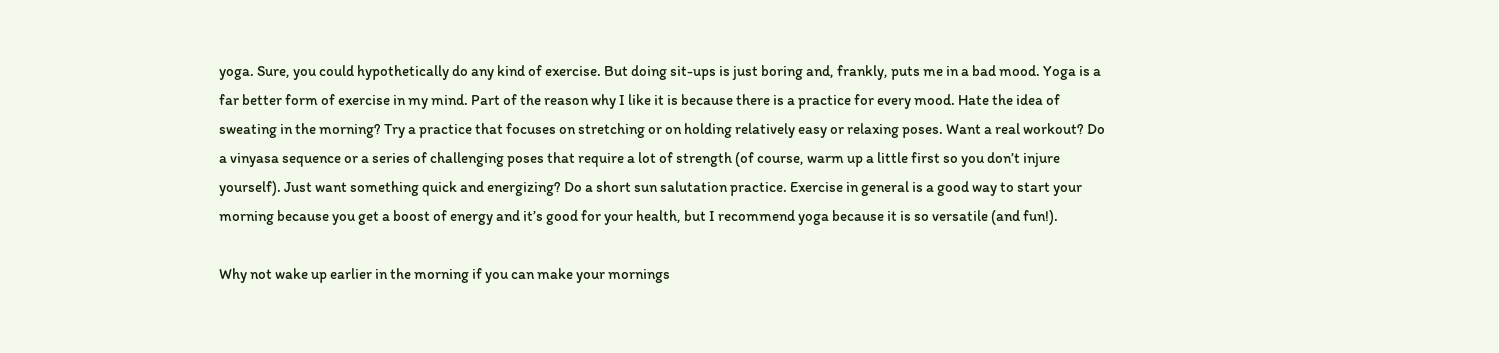yoga. Sure, you could hypothetically do any kind of exercise. But doing sit-ups is just boring and, frankly, puts me in a bad mood. Yoga is a far better form of exercise in my mind. Part of the reason why I like it is because there is a practice for every mood. Hate the idea of sweating in the morning? Try a practice that focuses on stretching or on holding relatively easy or relaxing poses. Want a real workout? Do a vinyasa sequence or a series of challenging poses that require a lot of strength (of course, warm up a little first so you don’t injure yourself). Just want something quick and energizing? Do a short sun salutation practice. Exercise in general is a good way to start your morning because you get a boost of energy and it’s good for your health, but I recommend yoga because it is so versatile (and fun!).

Why not wake up earlier in the morning if you can make your mornings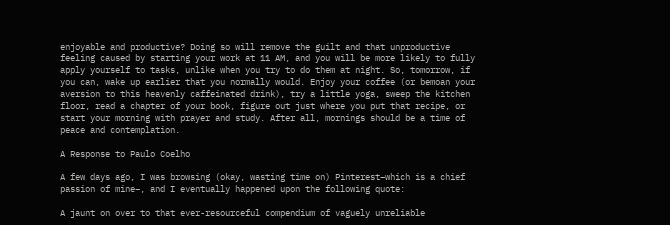enjoyable and productive? Doing so will remove the guilt and that unproductive feeling caused by starting your work at 11 AM, and you will be more likely to fully apply yourself to tasks, unlike when you try to do them at night. So, tomorrow, if you can, wake up earlier that you normally would. Enjoy your coffee (or bemoan your aversion to this heavenly caffeinated drink), try a little yoga, sweep the kitchen floor, read a chapter of your book, figure out just where you put that recipe, or start your morning with prayer and study. After all, mornings should be a time of peace and contemplation.

A Response to Paulo Coelho

A few days ago, I was browsing (okay, wasting time on) Pinterest–which is a chief passion of mine–, and I eventually happened upon the following quote:

A jaunt on over to that ever-resourceful compendium of vaguely unreliable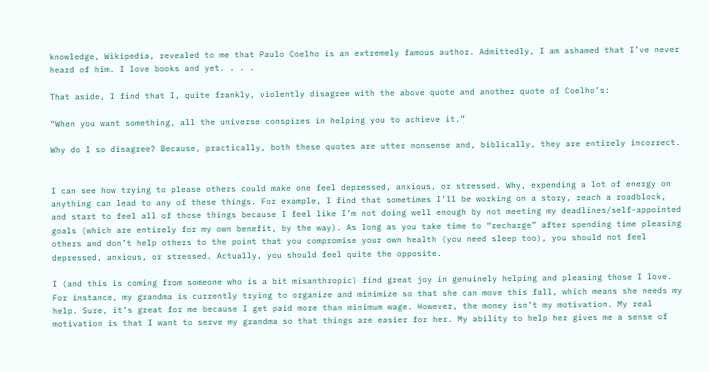knowledge, Wikipedia, revealed to me that Paulo Coelho is an extremely famous author. Admittedly, I am ashamed that I’ve never heard of him. I love books and yet. . . .

That aside, I find that I, quite frankly, violently disagree with the above quote and another quote of Coelho’s:

“When you want something, all the universe conspires in helping you to achieve it.”

Why do I so disagree? Because, practically, both these quotes are utter nonsense and, biblically, they are entirely incorrect.


I can see how trying to please others could make one feel depressed, anxious, or stressed. Why, expending a lot of energy on anything can lead to any of these things. For example, I find that sometimes I’ll be working on a story, reach a roadblock, and start to feel all of those things because I feel like I’m not doing well enough by not meeting my deadlines/self-appointed goals (which are entirely for my own benefit, by the way). As long as you take time to “recharge” after spending time pleasing others and don’t help others to the point that you compromise your own health (you need sleep too), you should not feel depressed, anxious, or stressed. Actually, you should feel quite the opposite.

I (and this is coming from someone who is a bit misanthropic) find great joy in genuinely helping and pleasing those I love. For instance, my grandma is currently trying to organize and minimize so that she can move this fall, which means she needs my help. Sure, it’s great for me because I get paid more than minimum wage. However, the money isn’t my motivation. My real motivation is that I want to serve my grandma so that things are easier for her. My ability to help her gives me a sense of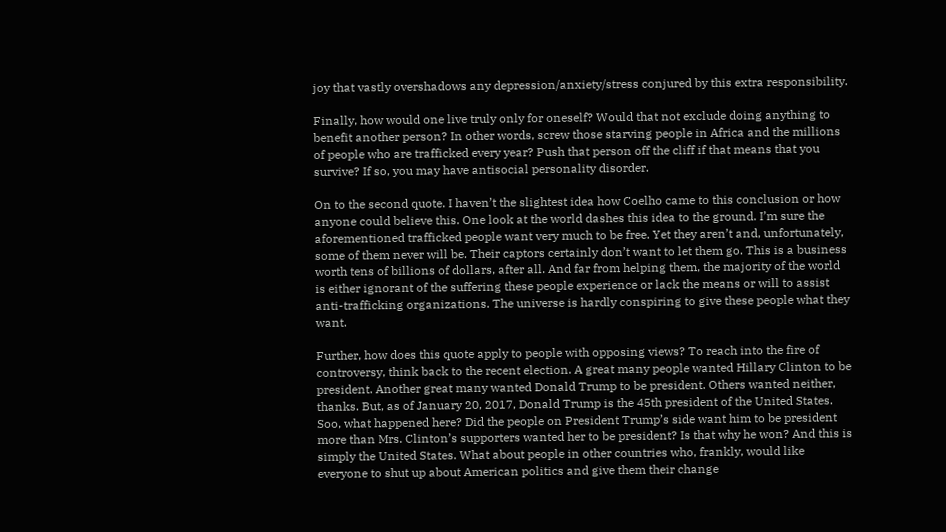joy that vastly overshadows any depression/anxiety/stress conjured by this extra responsibility.

Finally, how would one live truly only for oneself? Would that not exclude doing anything to benefit another person? In other words, screw those starving people in Africa and the millions of people who are trafficked every year? Push that person off the cliff if that means that you survive? If so, you may have antisocial personality disorder.

On to the second quote. I haven’t the slightest idea how Coelho came to this conclusion or how anyone could believe this. One look at the world dashes this idea to the ground. I’m sure the aforementioned trafficked people want very much to be free. Yet they aren’t and, unfortunately, some of them never will be. Their captors certainly don’t want to let them go. This is a business worth tens of billions of dollars, after all. And far from helping them, the majority of the world is either ignorant of the suffering these people experience or lack the means or will to assist anti-trafficking organizations. The universe is hardly conspiring to give these people what they want.

Further, how does this quote apply to people with opposing views? To reach into the fire of controversy, think back to the recent election. A great many people wanted Hillary Clinton to be president. Another great many wanted Donald Trump to be president. Others wanted neither, thanks. But, as of January 20, 2017, Donald Trump is the 45th president of the United States. Soo, what happened here? Did the people on President Trump’s side want him to be president more than Mrs. Clinton’s supporters wanted her to be president? Is that why he won? And this is simply the United States. What about people in other countries who, frankly, would like everyone to shut up about American politics and give them their change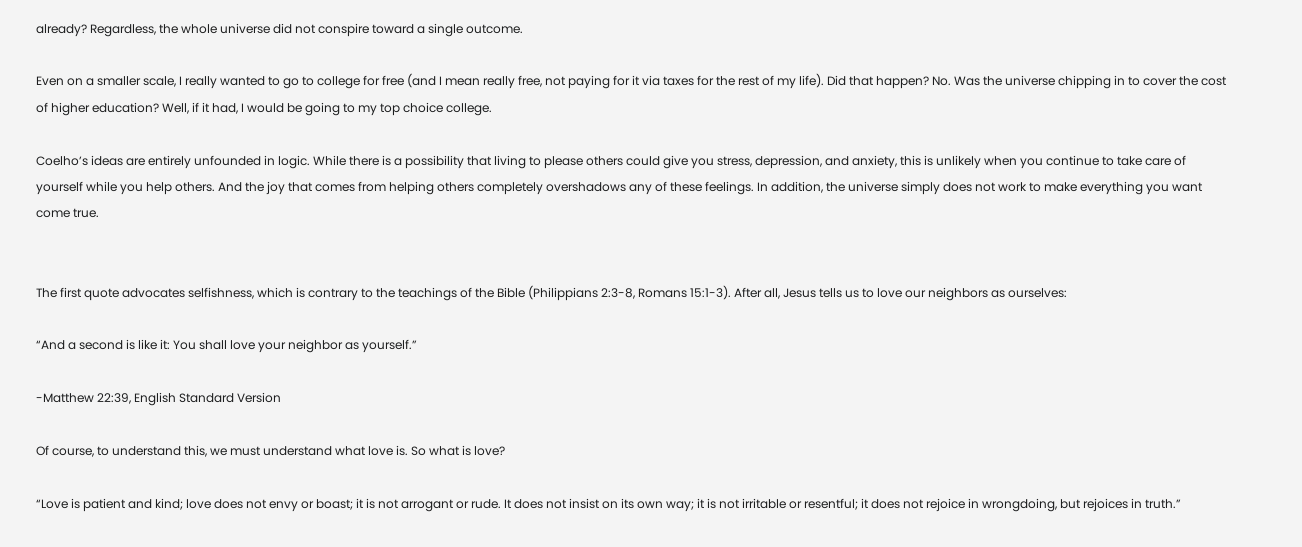already? Regardless, the whole universe did not conspire toward a single outcome.

Even on a smaller scale, I really wanted to go to college for free (and I mean really free, not paying for it via taxes for the rest of my life). Did that happen? No. Was the universe chipping in to cover the cost of higher education? Well, if it had, I would be going to my top choice college.

Coelho’s ideas are entirely unfounded in logic. While there is a possibility that living to please others could give you stress, depression, and anxiety, this is unlikely when you continue to take care of yourself while you help others. And the joy that comes from helping others completely overshadows any of these feelings. In addition, the universe simply does not work to make everything you want come true.


The first quote advocates selfishness, which is contrary to the teachings of the Bible (Philippians 2:3-8, Romans 15:1-3). After all, Jesus tells us to love our neighbors as ourselves:

“And a second is like it: You shall love your neighbor as yourself.”

-Matthew 22:39, English Standard Version

Of course, to understand this, we must understand what love is. So what is love?

“Love is patient and kind; love does not envy or boast; it is not arrogant or rude. It does not insist on its own way; it is not irritable or resentful; it does not rejoice in wrongdoing, but rejoices in truth.”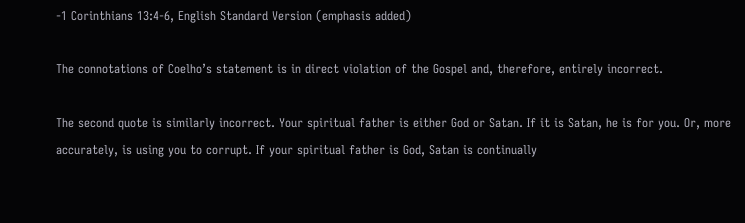-1 Corinthians 13:4-6, English Standard Version (emphasis added)

The connotations of Coelho’s statement is in direct violation of the Gospel and, therefore, entirely incorrect.

The second quote is similarly incorrect. Your spiritual father is either God or Satan. If it is Satan, he is for you. Or, more accurately, is using you to corrupt. If your spiritual father is God, Satan is continually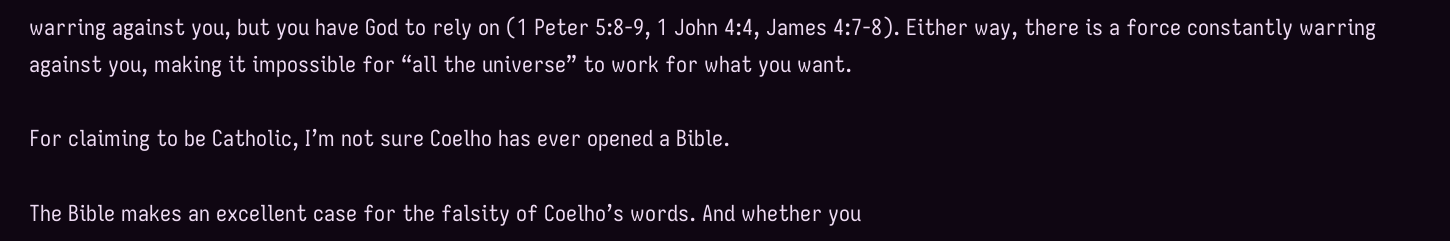warring against you, but you have God to rely on (1 Peter 5:8-9, 1 John 4:4, James 4:7-8). Either way, there is a force constantly warring against you, making it impossible for “all the universe” to work for what you want.

For claiming to be Catholic, I’m not sure Coelho has ever opened a Bible.

The Bible makes an excellent case for the falsity of Coelho’s words. And whether you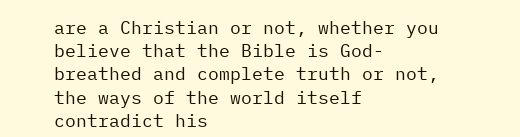are a Christian or not, whether you believe that the Bible is God-breathed and complete truth or not, the ways of the world itself contradict his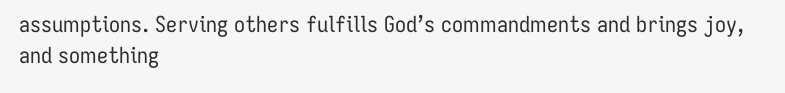assumptions. Serving others fulfills God’s commandments and brings joy, and something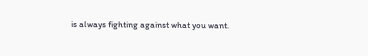is always fighting against what you want.